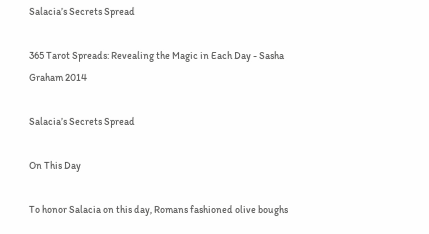Salacia’s Secrets Spread

365 Tarot Spreads: Revealing the Magic in Each Day - Sasha Graham 2014

Salacia’s Secrets Spread

On This Day

To honor Salacia on this day, Romans fashioned olive boughs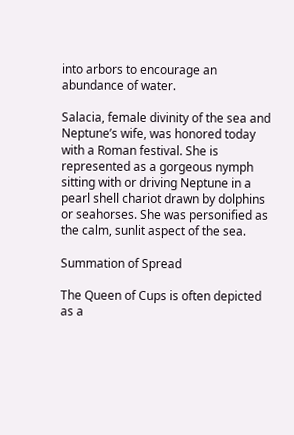into arbors to encourage an abundance of water.

Salacia, female divinity of the sea and Neptune’s wife, was honored today with a Roman festival. She is represented as a gorgeous nymph sitting with or driving Neptune in a pearl shell chariot drawn by dolphins or seahorses. She was personified as the calm, sunlit aspect of the sea.

Summation of Spread

The Queen of Cups is often depicted as a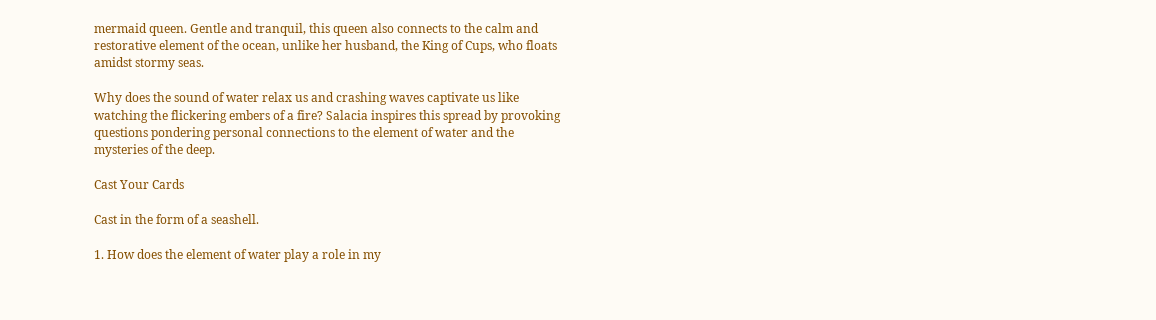mermaid queen. Gentle and tranquil, this queen also connects to the calm and restorative element of the ocean, unlike her husband, the King of Cups, who floats amidst stormy seas.

Why does the sound of water relax us and crashing waves captivate us like watching the flickering embers of a fire? Salacia inspires this spread by provoking questions pondering personal connections to the element of water and the mysteries of the deep.

Cast Your Cards

Cast in the form of a seashell.

1. How does the element of water play a role in my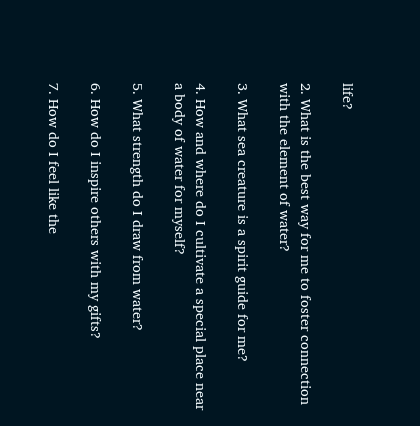life?

2. What is the best way for me to foster connection with the element of water?

3. What sea creature is a spirit guide for me?

4. How and where do I cultivate a special place near a body of water for myself?

5. What strength do I draw from water?

6. How do I inspire others with my gifts?

7. How do I feel like the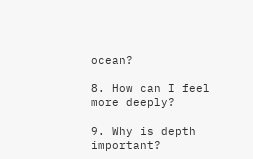ocean?

8. How can I feel more deeply?

9. Why is depth important?